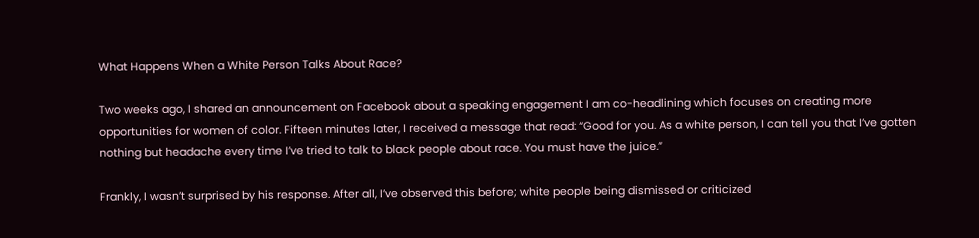What Happens When a White Person Talks About Race?

Two weeks ago, I shared an announcement on Facebook about a speaking engagement I am co-headlining which focuses on creating more opportunities for women of color. Fifteen minutes later, I received a message that read: “Good for you. As a white person, I can tell you that I’ve gotten nothing but headache every time I’ve tried to talk to black people about race. You must have the juice.”

Frankly, I wasn’t surprised by his response. After all, I’ve observed this before; white people being dismissed or criticized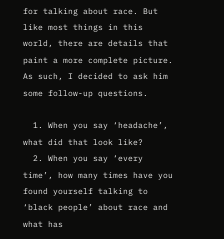for talking about race. But like most things in this world, there are details that paint a more complete picture. As such, I decided to ask him some follow-up questions.

  1. When you say ‘headache’, what did that look like?
  2. When you say ‘every time’, how many times have you found yourself talking to ‘black people’ about race and what has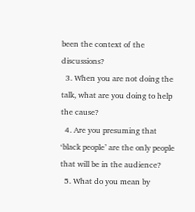been the context of the discussions?
  3. When you are not doing the talk, what are you doing to help the cause?
  4. Are you presuming that ‘black people’ are the only people that will be in the audience?
  5. What do you mean by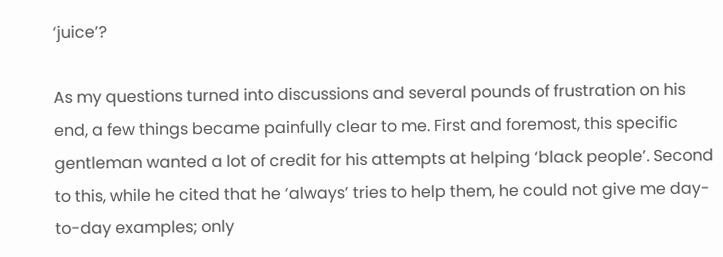‘juice’?

As my questions turned into discussions and several pounds of frustration on his end, a few things became painfully clear to me. First and foremost, this specific gentleman wanted a lot of credit for his attempts at helping ‘black people’. Second to this, while he cited that he ‘always’ tries to help them, he could not give me day-to-day examples; only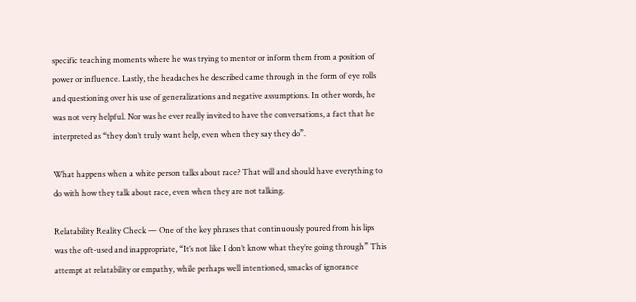specific teaching moments where he was trying to mentor or inform them from a position of power or influence. Lastly, the headaches he described came through in the form of eye rolls and questioning over his use of generalizations and negative assumptions. In other words, he was not very helpful. Nor was he ever really invited to have the conversations, a fact that he interpreted as “they don’t truly want help, even when they say they do”.

What happens when a white person talks about race? That will and should have everything to do with how they talk about race, even when they are not talking.

Relatability Reality Check — One of the key phrases that continuously poured from his lips was the oft-used and inappropriate, “It’s not like I don’t know what they’re going through” This attempt at relatability or empathy, while perhaps well intentioned, smacks of ignorance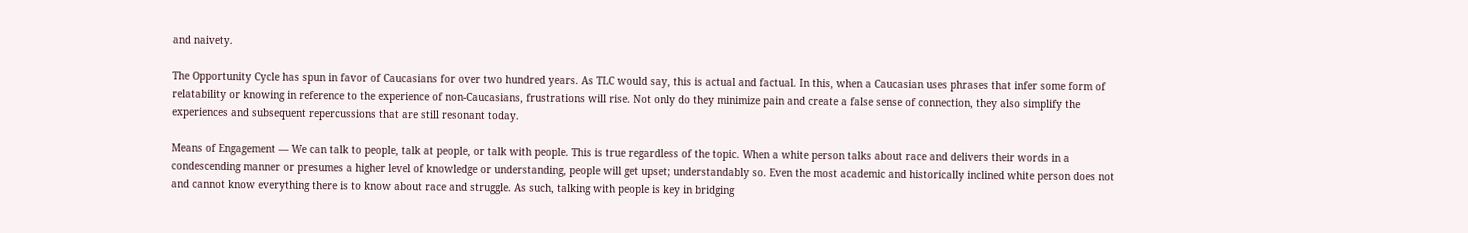and naivety.

The Opportunity Cycle has spun in favor of Caucasians for over two hundred years. As TLC would say, this is actual and factual. In this, when a Caucasian uses phrases that infer some form of relatability or knowing in reference to the experience of non-Caucasians, frustrations will rise. Not only do they minimize pain and create a false sense of connection, they also simplify the experiences and subsequent repercussions that are still resonant today.

Means of Engagement — We can talk to people, talk at people, or talk with people. This is true regardless of the topic. When a white person talks about race and delivers their words in a condescending manner or presumes a higher level of knowledge or understanding, people will get upset; understandably so. Even the most academic and historically inclined white person does not and cannot know everything there is to know about race and struggle. As such, talking with people is key in bridging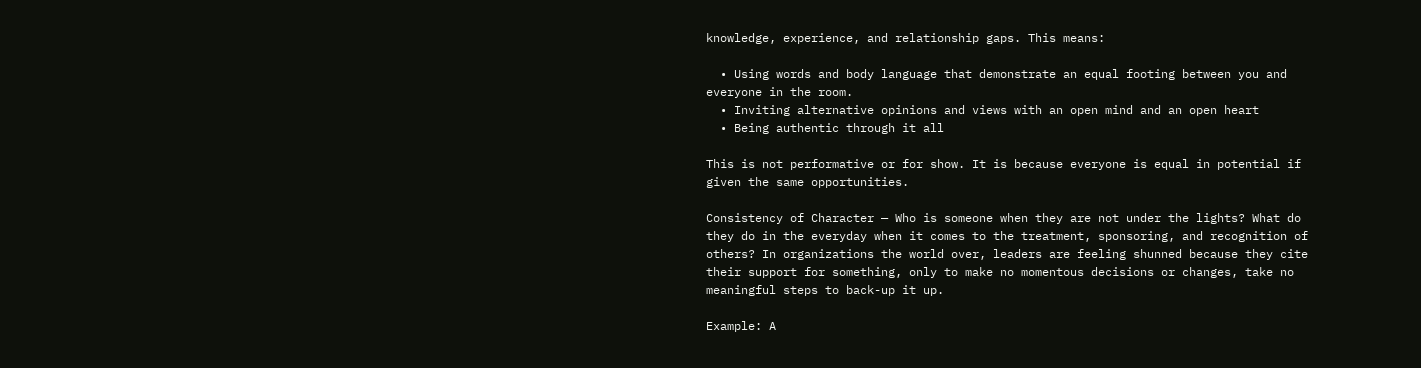knowledge, experience, and relationship gaps. This means:

  • Using words and body language that demonstrate an equal footing between you and everyone in the room.
  • Inviting alternative opinions and views with an open mind and an open heart
  • Being authentic through it all

This is not performative or for show. It is because everyone is equal in potential if given the same opportunities.

Consistency of Character — Who is someone when they are not under the lights? What do they do in the everyday when it comes to the treatment, sponsoring, and recognition of others? In organizations the world over, leaders are feeling shunned because they cite their support for something, only to make no momentous decisions or changes, take no meaningful steps to back-up it up.

Example: A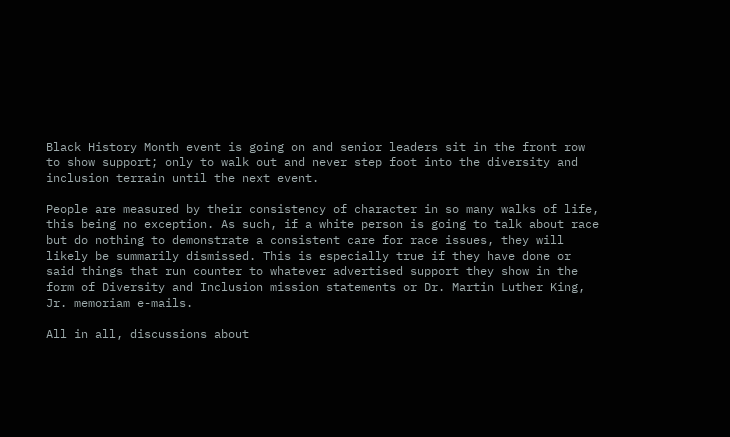Black History Month event is going on and senior leaders sit in the front row to show support; only to walk out and never step foot into the diversity and inclusion terrain until the next event.

People are measured by their consistency of character in so many walks of life, this being no exception. As such, if a white person is going to talk about race but do nothing to demonstrate a consistent care for race issues, they will likely be summarily dismissed. This is especially true if they have done or said things that run counter to whatever advertised support they show in the form of Diversity and Inclusion mission statements or Dr. Martin Luther King, Jr. memoriam e-mails.

All in all, discussions about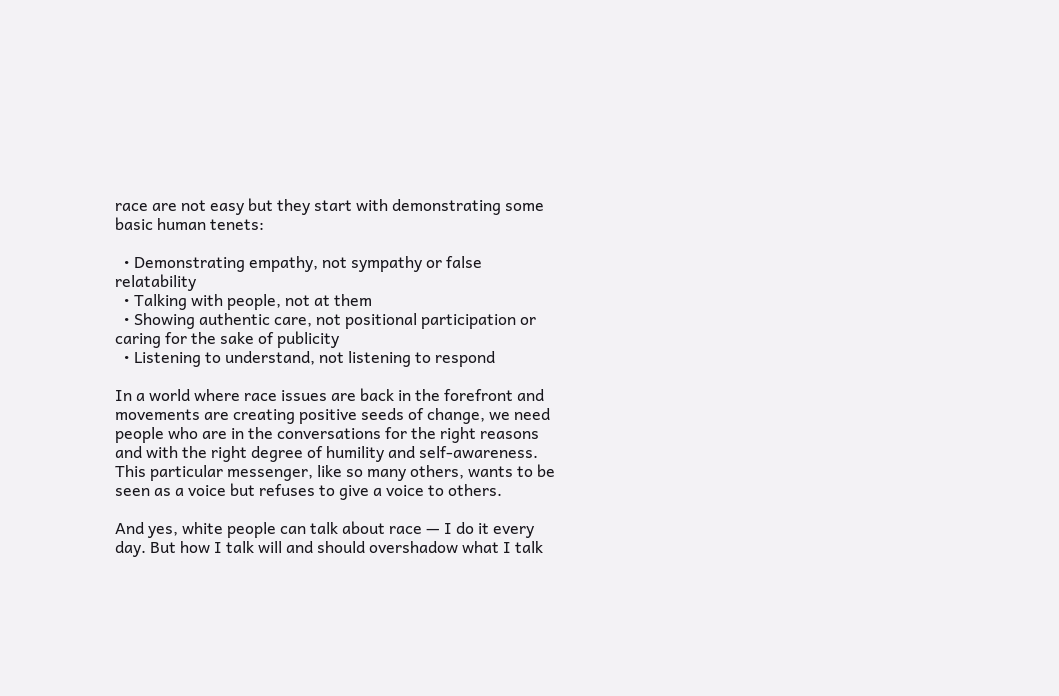race are not easy but they start with demonstrating some basic human tenets:

  • Demonstrating empathy, not sympathy or false relatability
  • Talking with people, not at them
  • Showing authentic care, not positional participation or caring for the sake of publicity
  • Listening to understand, not listening to respond

In a world where race issues are back in the forefront and movements are creating positive seeds of change, we need people who are in the conversations for the right reasons and with the right degree of humility and self-awareness. This particular messenger, like so many others, wants to be seen as a voice but refuses to give a voice to others.

And yes, white people can talk about race — I do it every day. But how I talk will and should overshadow what I talk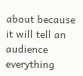about because it will tell an audience everything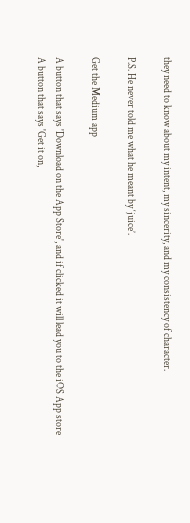they need to know about my intent, my sincerity, and my consistency of character.

P.S. He never told me what he meant by ‘juice’.

Get the Medium app

A button that says 'Download on the App Store', and if clicked it will lead you to the iOS App store
A button that says 'Get it on,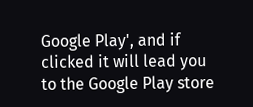Google Play', and if clicked it will lead you to the Google Play store